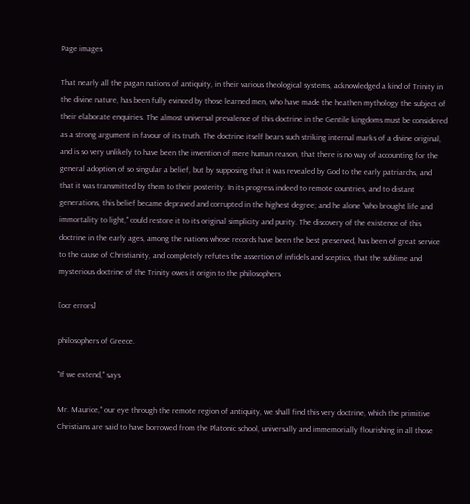Page images

That nearly all the pagan nations of antiquity, in their various theological systems, acknowledged a kind of Trinity in the divine nature, has been fully evinced by those learned men, who have made the heathen mythology the subject of their elaborate enquiries. The almost universal prevalence of this doctrine in the Gentile kingdoms must be considered as a strong argument in favour of its truth. The doctrine itself bears such striking internal marks of a divine original, and is so very unlikely to have been the invention of mere human reason, that there is no way of accounting for the general adoption of so singular a belief, but by supposing that it was revealed by God to the early patriarchs, and that it was transmitted by them to their posterity. In its progress indeed to remote countries, and to distant generations, this belief became depraved and corrupted in the highest degree; and he alone "who brought life and immortality to light," could restore it to its original simplicity and purity. The discovery of the existence of this doctrine in the early ages, among the nations whose records have been the best preserved, has been of great service to the cause of Christianity, and completely refutes the assertion of infidels and sceptics, that the sublime and mysterious doctrine of the Trinity owes it origin to the philosophers

[ocr errors]

philosophers of Greece.

"If we extend," says

Mr. Maurice," our eye through the remote region of antiquity, we shall find this very doctrine, which the primitive Christians are said to have borrowed from the Platonic school, universally and immemorially flourishing in all those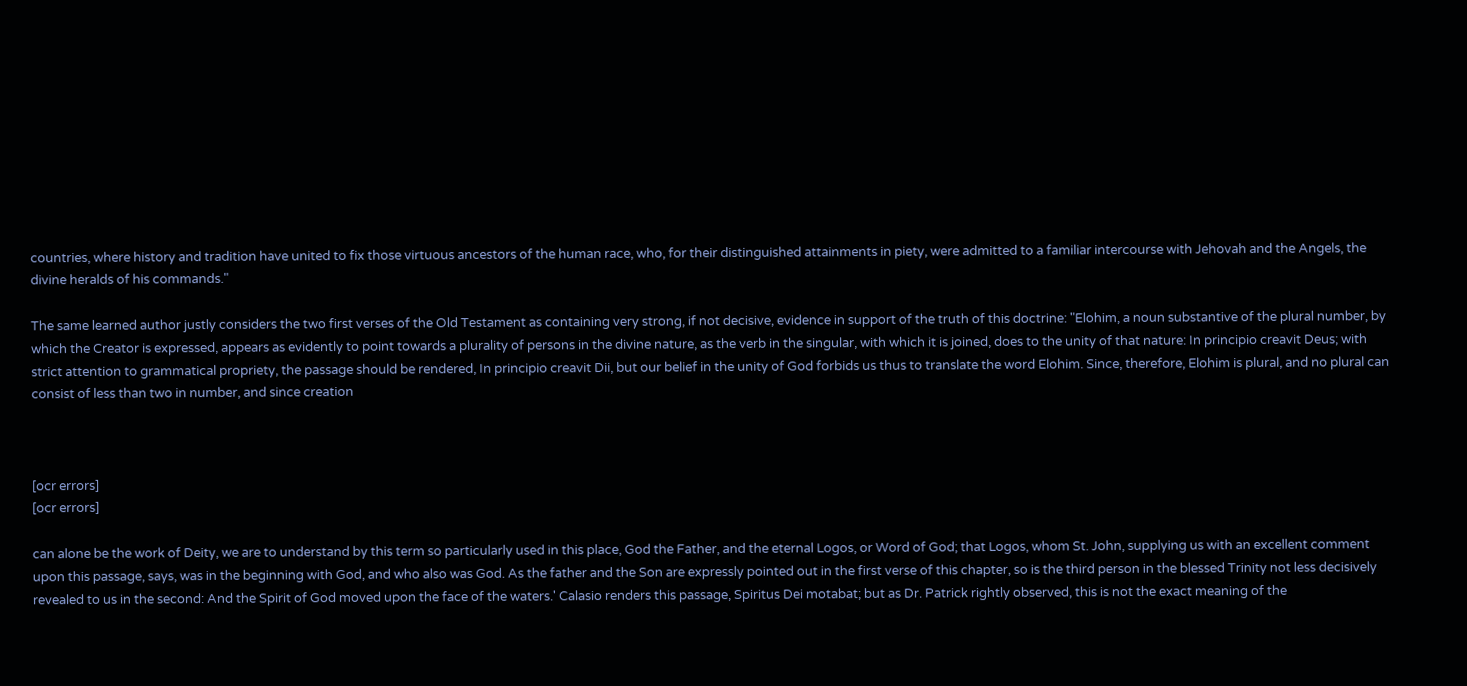countries, where history and tradition have united to fix those virtuous ancestors of the human race, who, for their distinguished attainments in piety, were admitted to a familiar intercourse with Jehovah and the Angels, the divine heralds of his commands."

The same learned author justly considers the two first verses of the Old Testament as containing very strong, if not decisive, evidence in support of the truth of this doctrine: "Elohim, a noun substantive of the plural number, by which the Creator is expressed, appears as evidently to point towards a plurality of persons in the divine nature, as the verb in the singular, with which it is joined, does to the unity of that nature: In principio creavit Deus; with strict attention to grammatical propriety, the passage should be rendered, In principio creavit Dii, but our belief in the unity of God forbids us thus to translate the word Elohim. Since, therefore, Elohim is plural, and no plural can consist of less than two in number, and since creation



[ocr errors]
[ocr errors]

can alone be the work of Deity, we are to understand by this term so particularly used in this place, God the Father, and the eternal Logos, or Word of God; that Logos, whom St. John, supplying us with an excellent comment upon this passage, says, was in the beginning with God, and who also was God. As the father and the Son are expressly pointed out in the first verse of this chapter, so is the third person in the blessed Trinity not less decisively revealed to us in the second: And the Spirit of God moved upon the face of the waters.' Calasio renders this passage, Spiritus Dei motabat; but as Dr. Patrick rightly observed, this is not the exact meaning of the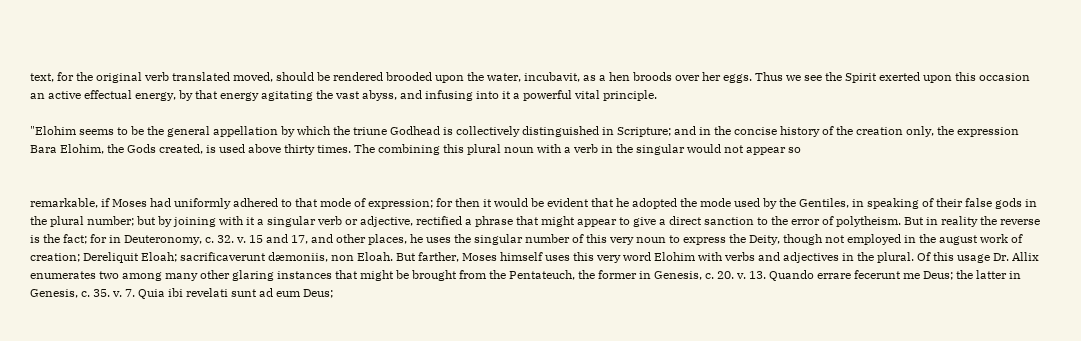text, for the original verb translated moved, should be rendered brooded upon the water, incubavit, as a hen broods over her eggs. Thus we see the Spirit exerted upon this occasion an active effectual energy, by that energy agitating the vast abyss, and infusing into it a powerful vital principle.

"Elohim seems to be the general appellation by which the triune Godhead is collectively distinguished in Scripture; and in the concise history of the creation only, the expression Bara Elohim, the Gods created, is used above thirty times. The combining this plural noun with a verb in the singular would not appear so


remarkable, if Moses had uniformly adhered to that mode of expression; for then it would be evident that he adopted the mode used by the Gentiles, in speaking of their false gods in the plural number; but by joining with it a singular verb or adjective, rectified a phrase that might appear to give a direct sanction to the error of polytheism. But in reality the reverse is the fact; for in Deuteronomy, c. 32. v. 15 and 17, and other places, he uses the singular number of this very noun to express the Deity, though not employed in the august work of creation; Dereliquit Eloah; sacrificaverunt dæmoniis, non Eloah. But farther, Moses himself uses this very word Elohim with verbs and adjectives in the plural. Of this usage Dr. Allix enumerates two among many other glaring instances that might be brought from the Pentateuch, the former in Genesis, c. 20. v. 13. Quando errare fecerunt me Deus; the latter in Genesis, c. 35. v. 7. Quia ibi revelati sunt ad eum Deus;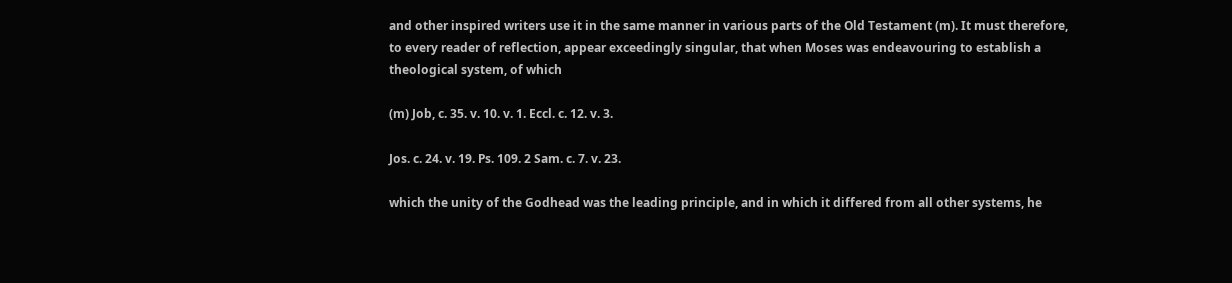and other inspired writers use it in the same manner in various parts of the Old Testament (m). It must therefore, to every reader of reflection, appear exceedingly singular, that when Moses was endeavouring to establish a theological system, of which

(m) Job, c. 35. v. 10. v. 1. Eccl. c. 12. v. 3.

Jos. c. 24. v. 19. Ps. 109. 2 Sam. c. 7. v. 23.

which the unity of the Godhead was the leading principle, and in which it differed from all other systems, he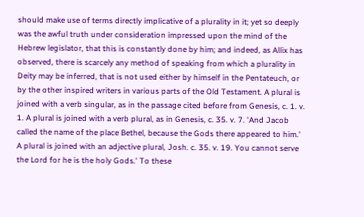should make use of terms directly implicative of a plurality in it; yet so deeply was the awful truth under consideration impressed upon the mind of the Hebrew legislator, that this is constantly done by him; and indeed, as Allix has observed, there is scarcely any method of speaking from which a plurality in Deity may be inferred, that is not used either by himself in the Pentateuch, or by the other inspired writers in various parts of the Old Testament. A plural is joined with a verb singular, as in the passage cited before from Genesis, c. 1. v. 1. A plural is joined with a verb plural, as in Genesis, c. 35. v. 7. 'And Jacob called the name of the place Bethel, because the Gods there appeared to him.' A plural is joined with an adjective plural, Josh. c. 35. v. 19. You cannot serve the Lord for he is the holy Gods.' To these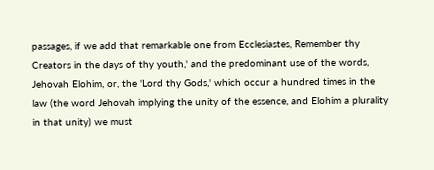passages, if we add that remarkable one from Ecclesiastes, Remember thy Creators in the days of thy youth,' and the predominant use of the words, Jehovah Elohim, or, the 'Lord thy Gods,' which occur a hundred times in the law (the word Jehovah implying the unity of the essence, and Elohim a plurality in that unity) we must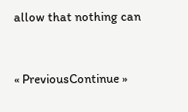allow that nothing can


« PreviousContinue »